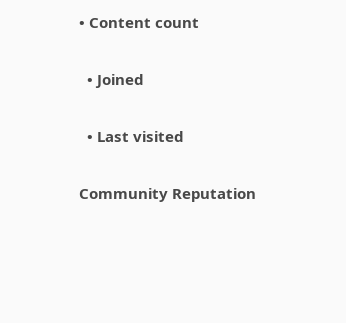• Content count

  • Joined

  • Last visited

Community Reputation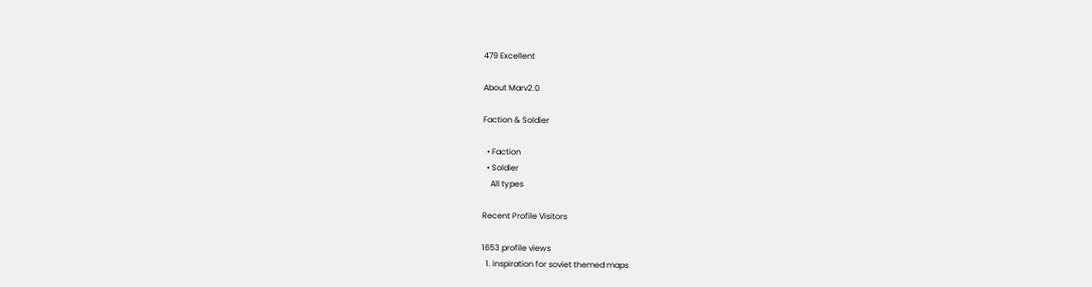479 Excellent

About Marv2.0

Faction & Soldier

  • Faction
  • Soldier
    All types

Recent Profile Visitors

1653 profile views
  1. inspiration for soviet themed maps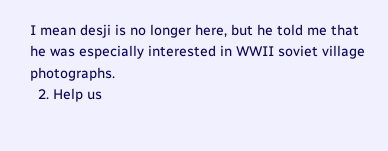I mean desji is no longer here, but he told me that he was especially interested in WWII soviet village photographs.
  2. Help us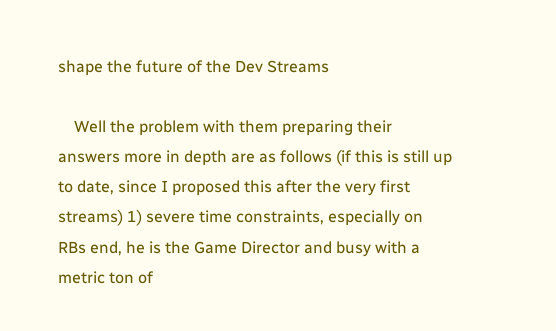shape the future of the Dev Streams

    Well the problem with them preparing their answers more in depth are as follows (if this is still up to date, since I proposed this after the very first streams) 1) severe time constraints, especially on RBs end, he is the Game Director and busy with a metric ton of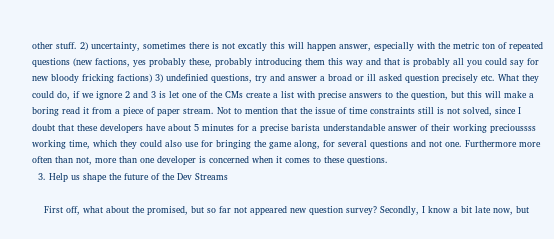other stuff. 2) uncertainty, sometimes there is not excatly this will happen answer, especially with the metric ton of repeated questions (new factions, yes probably these, probably introducing them this way and that is probably all you could say for new bloody fricking factions) 3) undefinied questions, try and answer a broad or ill asked question precisely etc. What they could do, if we ignore 2 and 3 is let one of the CMs create a list with precise answers to the question, but this will make a boring read it from a piece of paper stream. Not to mention that the issue of time constraints still is not solved, since I doubt that these developers have about 5 minutes for a precise barista understandable answer of their working precioussss working time, which they could also use for bringing the game along, for several questions and not one. Furthermore more often than not, more than one developer is concerned when it comes to these questions.
  3. Help us shape the future of the Dev Streams

    First off, what about the promised, but so far not appeared new question survey? Secondly, I know a bit late now, but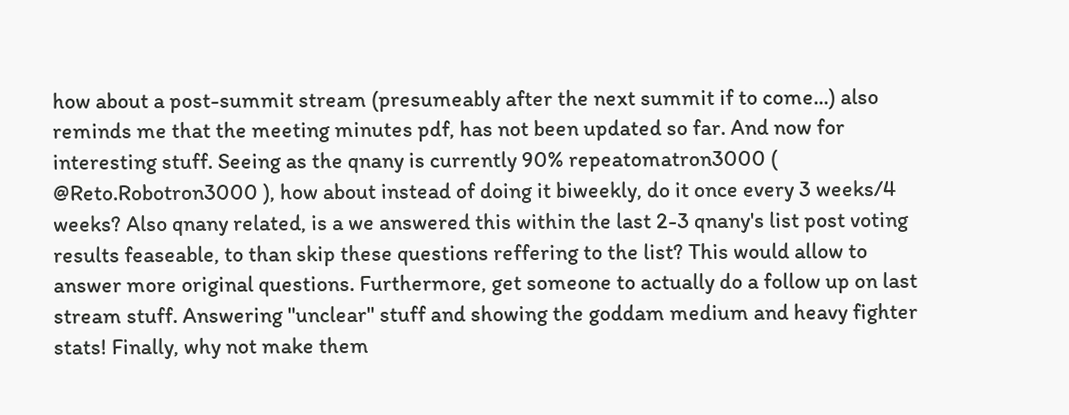how about a post-summit stream (presumeably after the next summit if to come...) also reminds me that the meeting minutes pdf, has not been updated so far. And now for interesting stuff. Seeing as the qnany is currently 90% repeatomatron3000 ( @Reto.Robotron3000 ), how about instead of doing it biweekly, do it once every 3 weeks/4 weeks? Also qnany related, is a we answered this within the last 2-3 qnany's list post voting results feaseable, to than skip these questions reffering to the list? This would allow to answer more original questions. Furthermore, get someone to actually do a follow up on last stream stuff. Answering "unclear" stuff and showing the goddam medium and heavy fighter stats! Finally, why not make them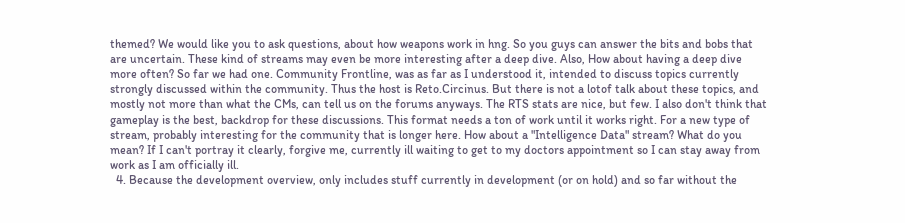themed? We would like you to ask questions, about how weapons work in hng. So you guys can answer the bits and bobs that are uncertain. These kind of streams may even be more interesting after a deep dive. Also, How about having a deep dive more often? So far we had one. Community Frontline, was as far as I understood it, intended to discuss topics currently strongly discussed within the community. Thus the host is Reto.Circinus. But there is not a lotof talk about these topics, and mostly not more than what the CMs, can tell us on the forums anyways. The RTS stats are nice, but few. I also don't think that gameplay is the best, backdrop for these discussions. This format needs a ton of work until it works right. For a new type of stream, probably interesting for the community that is longer here. How about a "Intelligence Data" stream? What do you mean? If I can't portray it clearly, forgive me, currently ill waiting to get to my doctors appointment so I can stay away from work as I am officially ill.
  4. Because the development overview, only includes stuff currently in development (or on hold) and so far without the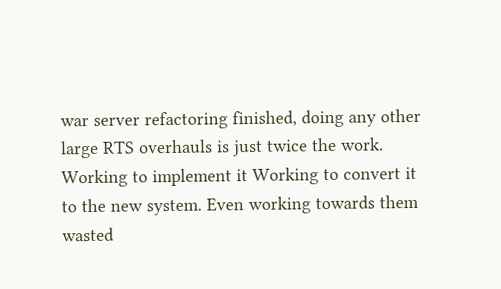war server refactoring finished, doing any other large RTS overhauls is just twice the work. Working to implement it Working to convert it to the new system. Even working towards them wasted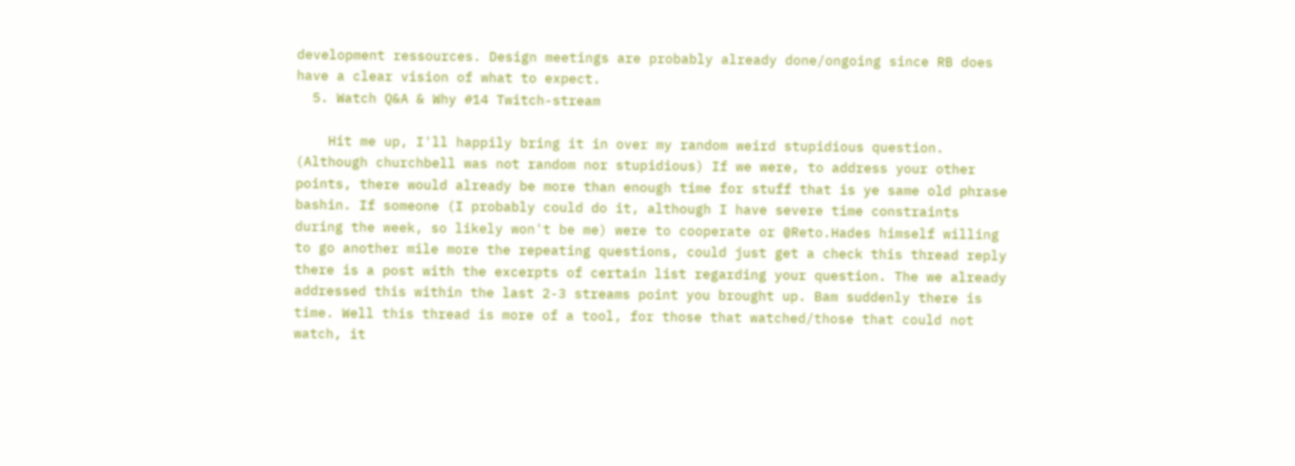development ressources. Design meetings are probably already done/ongoing since RB does have a clear vision of what to expect.
  5. Watch Q&A & Why #14 Twitch-stream

    Hit me up, I'll happily bring it in over my random weird stupidious question. (Although churchbell was not random nor stupidious) If we were, to address your other points, there would already be more than enough time for stuff that is ye same old phrase bashin. If someone (I probably could do it, although I have severe time constraints during the week, so likely won't be me) were to cooperate or @Reto.Hades himself willing to go another mile more the repeating questions, could just get a check this thread reply there is a post with the excerpts of certain list regarding your question. The we already addressed this within the last 2-3 streams point you brought up. Bam suddenly there is time. Well this thread is more of a tool, for those that watched/those that could not watch, it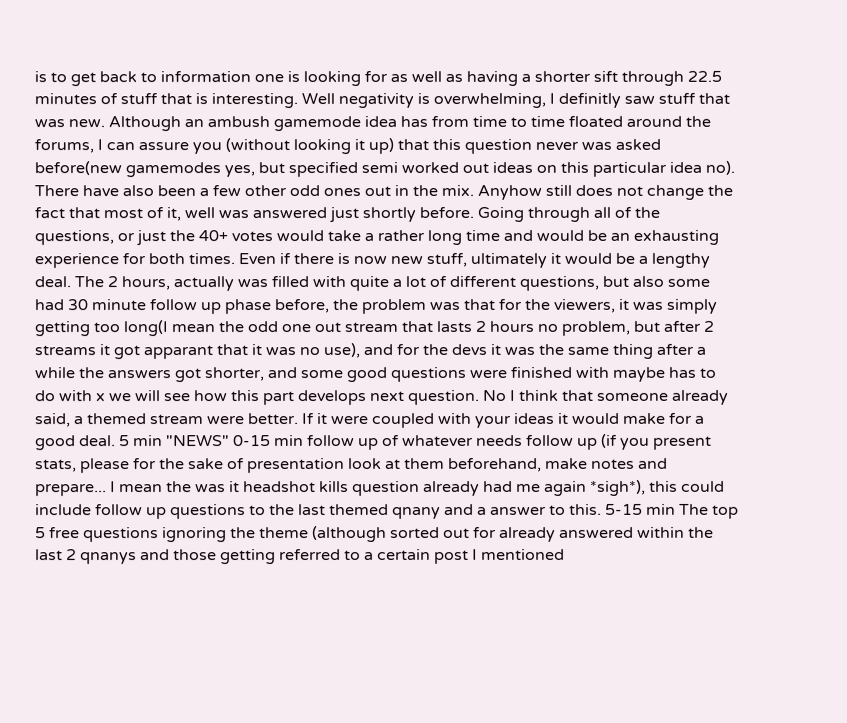is to get back to information one is looking for as well as having a shorter sift through 22.5 minutes of stuff that is interesting. Well negativity is overwhelming, I definitly saw stuff that was new. Although an ambush gamemode idea has from time to time floated around the forums, I can assure you (without looking it up) that this question never was asked before(new gamemodes yes, but specified semi worked out ideas on this particular idea no). There have also been a few other odd ones out in the mix. Anyhow still does not change the fact that most of it, well was answered just shortly before. Going through all of the questions, or just the 40+ votes would take a rather long time and would be an exhausting experience for both times. Even if there is now new stuff, ultimately it would be a lengthy deal. The 2 hours, actually was filled with quite a lot of different questions, but also some had 30 minute follow up phase before, the problem was that for the viewers, it was simply getting too long(I mean the odd one out stream that lasts 2 hours no problem, but after 2 streams it got apparant that it was no use), and for the devs it was the same thing after a while the answers got shorter, and some good questions were finished with maybe has to do with x we will see how this part develops next question. No I think that someone already said, a themed stream were better. If it were coupled with your ideas it would make for a good deal. 5 min "NEWS" 0-15 min follow up of whatever needs follow up (if you present stats, please for the sake of presentation look at them beforehand, make notes and prepare... I mean the was it headshot kills question already had me again *sigh*), this could include follow up questions to the last themed qnany and a answer to this. 5-15 min The top 5 free questions ignoring the theme (although sorted out for already answered within the last 2 qnanys and those getting referred to a certain post I mentioned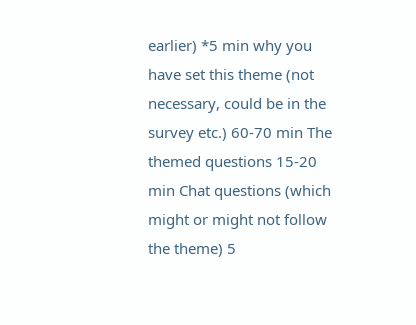earlier) *5 min why you have set this theme (not necessary, could be in the survey etc.) 60-70 min The themed questions 15-20 min Chat questions (which might or might not follow the theme) 5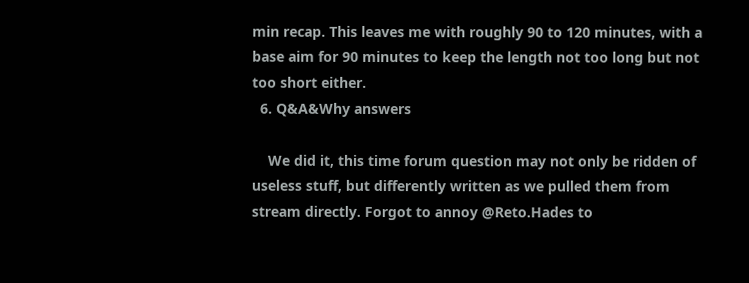min recap. This leaves me with roughly 90 to 120 minutes, with a base aim for 90 minutes to keep the length not too long but not too short either.
  6. Q&A&Why answers

    We did it, this time forum question may not only be ridden of useless stuff, but differently written as we pulled them from stream directly. Forgot to annoy @Reto.Hades to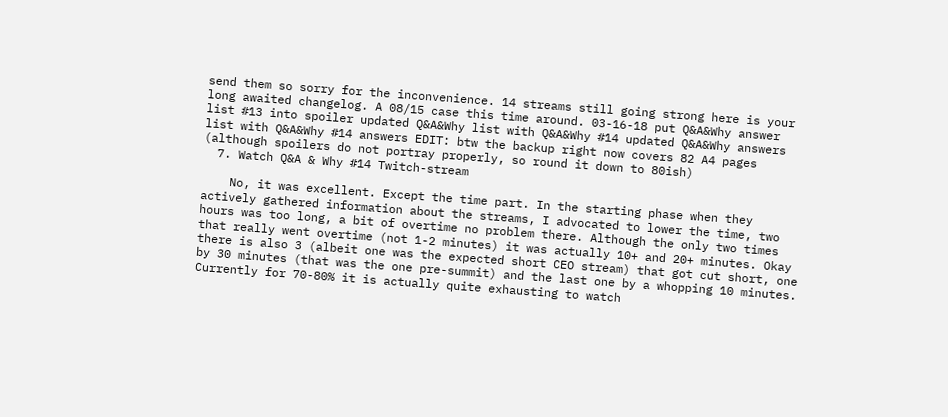send them so sorry for the inconvenience. 14 streams still going strong here is your long awaited changelog. A 08/15 case this time around. 03-16-18 put Q&A&Why answer list #13 into spoiler updated Q&A&Why list with Q&A&Why #14 updated Q&A&Why answers list with Q&A&Why #14 answers EDIT: btw the backup right now covers 82 A4 pages (although spoilers do not portray properly, so round it down to 80ish)
  7. Watch Q&A & Why #14 Twitch-stream

    No, it was excellent. Except the time part. In the starting phase when they actively gathered information about the streams, I advocated to lower the time, two hours was too long, a bit of overtime no problem there. Although the only two times that really went overtime (not 1-2 minutes) it was actually 10+ and 20+ minutes. Okay there is also 3 (albeit one was the expected short CEO stream) that got cut short, one by 30 minutes (that was the one pre-summit) and the last one by a whopping 10 minutes. Currently for 70-80% it is actually quite exhausting to watch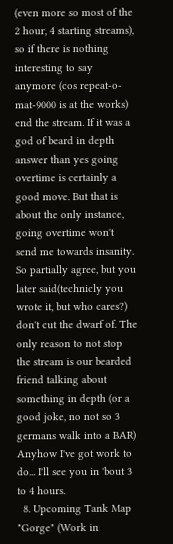(even more so most of the 2 hour, 4 starting streams), so if there is nothing interesting to say anymore (cos repeat-o-mat-9000 is at the works) end the stream. If it was a god of beard in depth answer than yes going overtime is certainly a good move. But that is about the only instance, going overtime won't send me towards insanity. So partially agree, but you later said(technicly you wrote it, but who cares?) don't cut the dwarf of. The only reason to not stop the stream is our bearded friend talking about something in depth (or a good joke, no not so 3 germans walk into a BAR) Anyhow I've got work to do... I'll see you in 'bout 3 to 4 hours.
  8. Upcoming Tank Map "Gorge" (Work in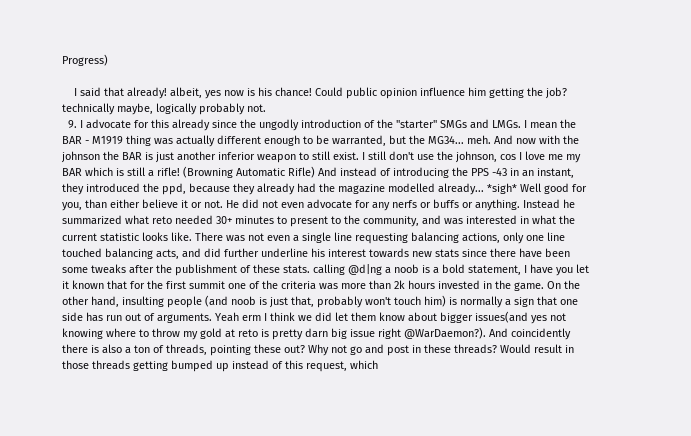Progress)

    I said that already! albeit, yes now is his chance! Could public opinion influence him getting the job? technically maybe, logically probably not.
  9. I advocate for this already since the ungodly introduction of the "starter" SMGs and LMGs. I mean the BAR - M1919 thing was actually different enough to be warranted, but the MG34... meh. And now with the johnson the BAR is just another inferior weapon to still exist. I still don't use the johnson, cos I love me my BAR which is still a rifle! (Browning Automatic Rifle) And instead of introducing the PPS -43 in an instant, they introduced the ppd, because they already had the magazine modelled already... *sigh* Well good for you, than either believe it or not. He did not even advocate for any nerfs or buffs or anything. Instead he summarized what reto needed 30+ minutes to present to the community, and was interested in what the current statistic looks like. There was not even a single line requesting balancing actions, only one line touched balancing acts, and did further underline his interest towards new stats since there have been some tweaks after the publishment of these stats. calling @d|ng a noob is a bold statement, I have you let it known that for the first summit one of the criteria was more than 2k hours invested in the game. On the other hand, insulting people (and noob is just that, probably won't touch him) is normally a sign that one side has run out of arguments. Yeah erm I think we did let them know about bigger issues(and yes not knowing where to throw my gold at reto is pretty darn big issue right @WarDaemon?). And coincidently there is also a ton of threads, pointing these out? Why not go and post in these threads? Would result in those threads getting bumped up instead of this request, which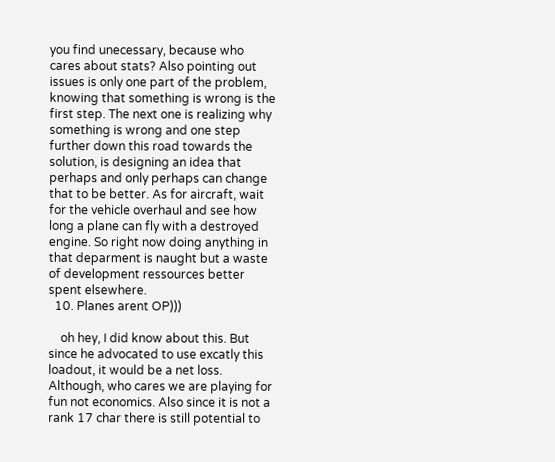you find unecessary, because who cares about stats? Also pointing out issues is only one part of the problem, knowing that something is wrong is the first step. The next one is realizing why something is wrong and one step further down this road towards the solution, is designing an idea that perhaps and only perhaps can change that to be better. As for aircraft, wait for the vehicle overhaul and see how long a plane can fly with a destroyed engine. So right now doing anything in that deparment is naught but a waste of development ressources better spent elsewhere.
  10. Planes arent OP)))

    oh hey, I did know about this. But since he advocated to use excatly this loadout, it would be a net loss. Although, who cares we are playing for fun not economics. Also since it is not a rank 17 char there is still potential to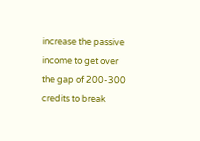increase the passive income to get over the gap of 200-300 credits to break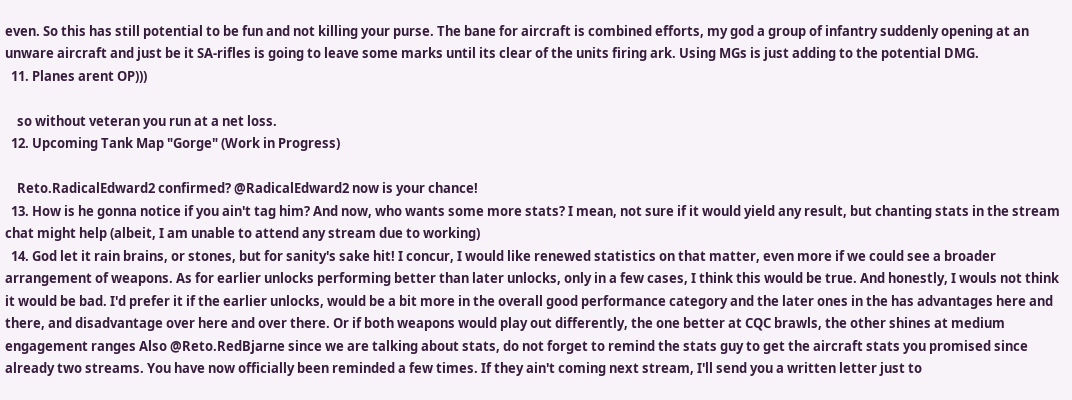even. So this has still potential to be fun and not killing your purse. The bane for aircraft is combined efforts, my god a group of infantry suddenly opening at an unware aircraft and just be it SA-rifles is going to leave some marks until its clear of the units firing ark. Using MGs is just adding to the potential DMG.
  11. Planes arent OP)))

    so without veteran you run at a net loss.
  12. Upcoming Tank Map "Gorge" (Work in Progress)

    Reto.RadicalEdward2 confirmed? @RadicalEdward2 now is your chance!
  13. How is he gonna notice if you ain't tag him? And now, who wants some more stats? I mean, not sure if it would yield any result, but chanting stats in the stream chat might help (albeit, I am unable to attend any stream due to working)
  14. God let it rain brains, or stones, but for sanity's sake hit! I concur, I would like renewed statistics on that matter, even more if we could see a broader arrangement of weapons. As for earlier unlocks performing better than later unlocks, only in a few cases, I think this would be true. And honestly, I wouls not think it would be bad. I'd prefer it if the earlier unlocks, would be a bit more in the overall good performance category and the later ones in the has advantages here and there, and disadvantage over here and over there. Or if both weapons would play out differently, the one better at CQC brawls, the other shines at medium engagement ranges Also @Reto.RedBjarne since we are talking about stats, do not forget to remind the stats guy to get the aircraft stats you promised since already two streams. You have now officially been reminded a few times. If they ain't coming next stream, I'll send you a written letter just to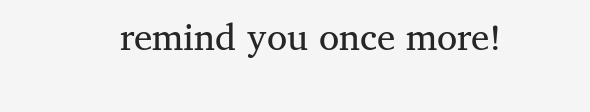remind you once more!